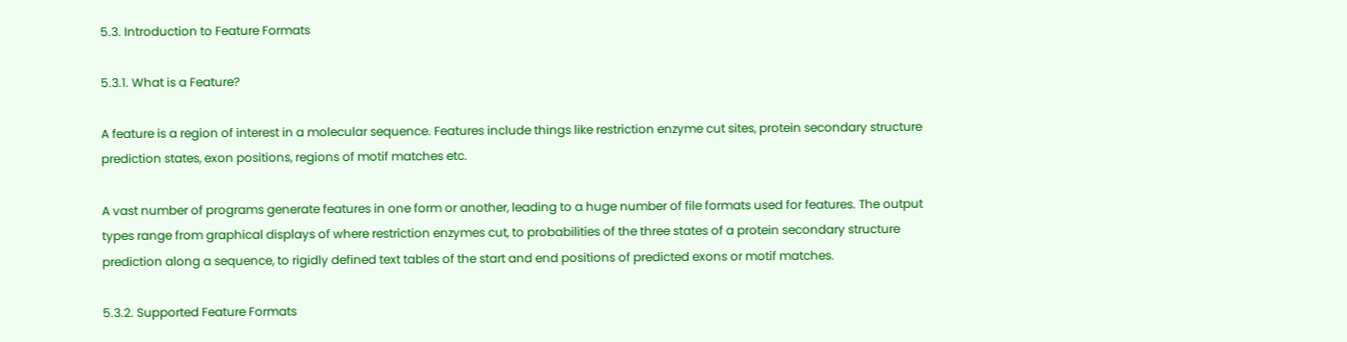5.3. Introduction to Feature Formats

5.3.1. What is a Feature?

A feature is a region of interest in a molecular sequence. Features include things like restriction enzyme cut sites, protein secondary structure prediction states, exon positions, regions of motif matches etc.

A vast number of programs generate features in one form or another, leading to a huge number of file formats used for features. The output types range from graphical displays of where restriction enzymes cut, to probabilities of the three states of a protein secondary structure prediction along a sequence, to rigidly defined text tables of the start and end positions of predicted exons or motif matches.

5.3.2. Supported Feature Formats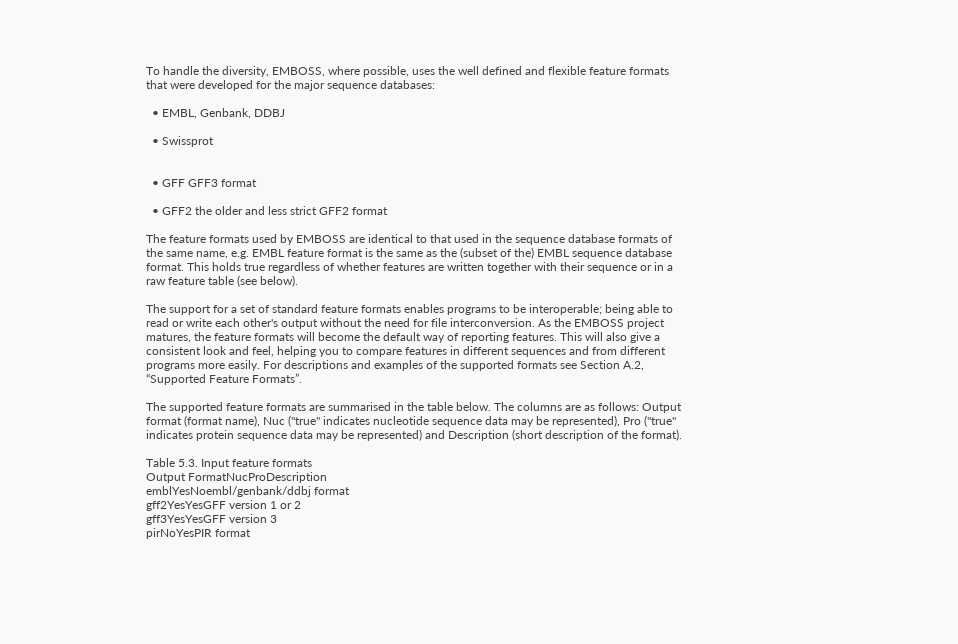To handle the diversity, EMBOSS, where possible, uses the well defined and flexible feature formats that were developed for the major sequence databases:

  • EMBL, Genbank, DDBJ

  • Swissprot


  • GFF GFF3 format

  • GFF2 the older and less strict GFF2 format

The feature formats used by EMBOSS are identical to that used in the sequence database formats of the same name, e.g. EMBL feature format is the same as the (subset of the) EMBL sequence database format. This holds true regardless of whether features are written together with their sequence or in a raw feature table (see below).

The support for a set of standard feature formats enables programs to be interoperable; being able to read or write each other's output without the need for file interconversion. As the EMBOSS project matures, the feature formats will become the default way of reporting features. This will also give a consistent look and feel, helping you to compare features in different sequences and from different programs more easily. For descriptions and examples of the supported formats see Section A.2, “Supported Feature Formats”.

The supported feature formats are summarised in the table below. The columns are as follows: Output format (format name), Nuc ("true" indicates nucleotide sequence data may be represented), Pro ("true" indicates protein sequence data may be represented) and Description (short description of the format).

Table 5.3. Input feature formats
Output FormatNucProDescription
emblYesNoembl/genbank/ddbj format
gff2YesYesGFF version 1 or 2
gff3YesYesGFF version 3
pirNoYesPIR format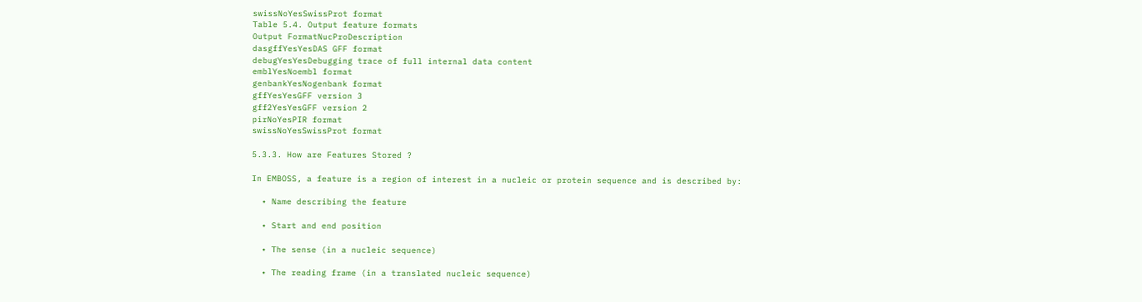swissNoYesSwissProt format
Table 5.4. Output feature formats
Output FormatNucProDescription
dasgffYesYesDAS GFF format
debugYesYesDebugging trace of full internal data content
emblYesNoembl format
genbankYesNogenbank format
gffYesYesGFF version 3
gff2YesYesGFF version 2
pirNoYesPIR format
swissNoYesSwissProt format

5.3.3. How are Features Stored ?

In EMBOSS, a feature is a region of interest in a nucleic or protein sequence and is described by:

  • Name describing the feature

  • Start and end position

  • The sense (in a nucleic sequence)

  • The reading frame (in a translated nucleic sequence)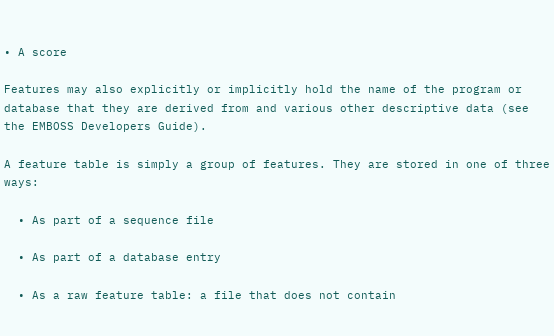• A score

Features may also explicitly or implicitly hold the name of the program or database that they are derived from and various other descriptive data (see the EMBOSS Developers Guide).

A feature table is simply a group of features. They are stored in one of three ways:

  • As part of a sequence file

  • As part of a database entry

  • As a raw feature table: a file that does not contain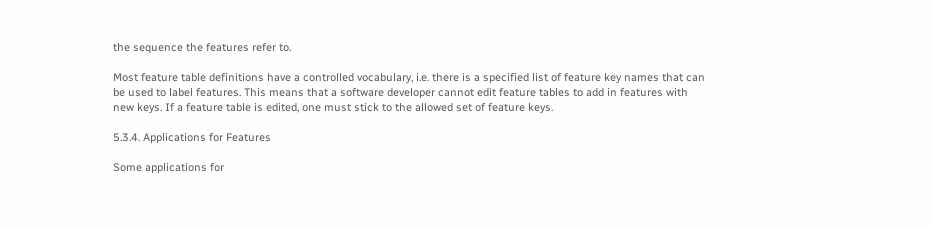the sequence the features refer to.

Most feature table definitions have a controlled vocabulary, i.e. there is a specified list of feature key names that can be used to label features. This means that a software developer cannot edit feature tables to add in features with new keys. If a feature table is edited, one must stick to the allowed set of feature keys.

5.3.4. Applications for Features

Some applications for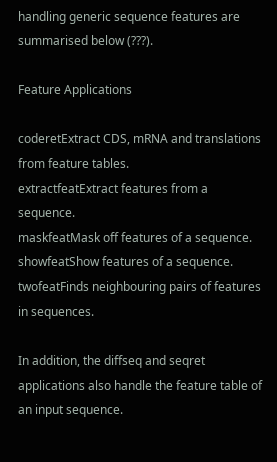handling generic sequence features are summarised below (???).

Feature Applications

coderetExtract CDS, mRNA and translations from feature tables.
extractfeatExtract features from a sequence.
maskfeatMask off features of a sequence.
showfeatShow features of a sequence.
twofeatFinds neighbouring pairs of features in sequences.

In addition, the diffseq and seqret applications also handle the feature table of an input sequence.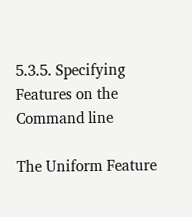5.3.5. Specifying Features on the Command line

The Uniform Feature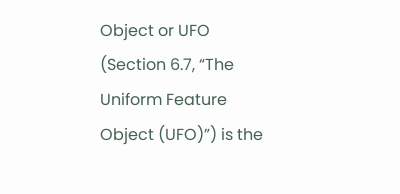Object or UFO (Section 6.7, “The Uniform Feature Object (UFO)”) is the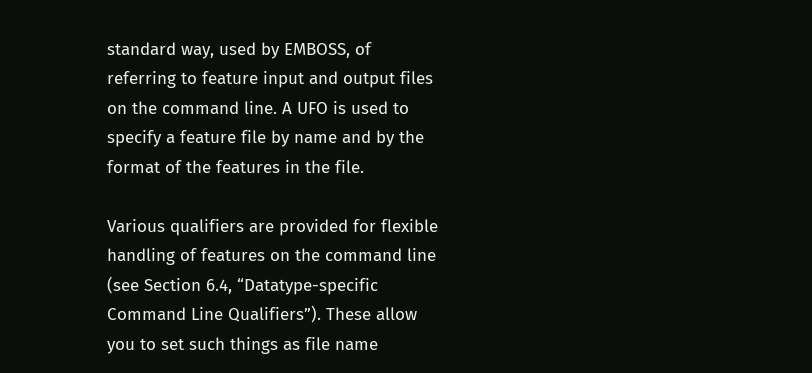standard way, used by EMBOSS, of referring to feature input and output files on the command line. A UFO is used to specify a feature file by name and by the format of the features in the file.

Various qualifiers are provided for flexible handling of features on the command line (see Section 6.4, “Datatype-specific Command Line Qualifiers”). These allow you to set such things as file name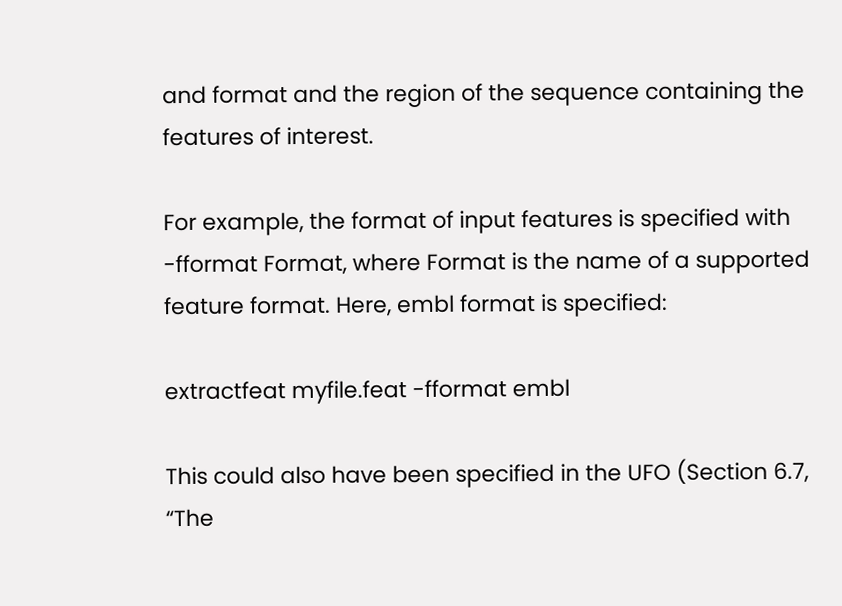and format and the region of the sequence containing the features of interest.

For example, the format of input features is specified with -fformat Format, where Format is the name of a supported feature format. Here, embl format is specified:

extractfeat myfile.feat -fformat embl

This could also have been specified in the UFO (Section 6.7, “The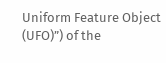Uniform Feature Object (UFO)”) of the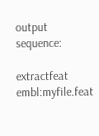output sequence:

extractfeat embl:myfile.feat